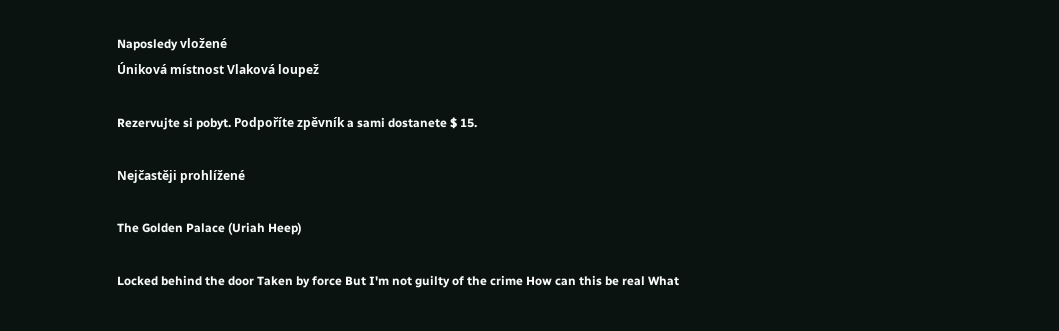Naposledy vložené
Úniková místnost Vlaková loupež

Rezervujte si pobyt. Podpoříte zpěvník a sami dostanete $ 15.

Nejčastěji prohlížené

The Golden Palace (Uriah Heep)

Locked behind the door Taken by force But I'm not guilty of the crime How can this be real What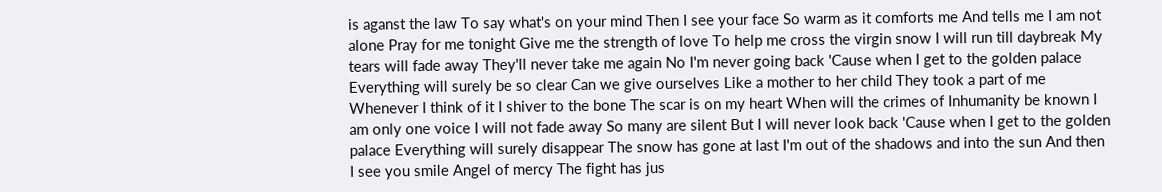is aganst the law To say what's on your mind Then I see your face So warm as it comforts me And tells me I am not alone Pray for me tonight Give me the strength of love To help me cross the virgin snow I will run till daybreak My tears will fade away They'll never take me again No I'm never going back 'Cause when I get to the golden palace Everything will surely be so clear Can we give ourselves Like a mother to her child They took a part of me Whenever I think of it I shiver to the bone The scar is on my heart When will the crimes of Inhumanity be known I am only one voice I will not fade away So many are silent But I will never look back 'Cause when I get to the golden palace Everything will surely disappear The snow has gone at last I'm out of the shadows and into the sun And then I see you smile Angel of mercy The fight has jus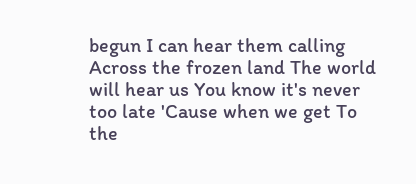begun I can hear them calling Across the frozen land The world will hear us You know it's never too late 'Cause when we get To the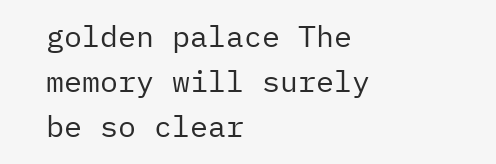golden palace The memory will surely be so clear